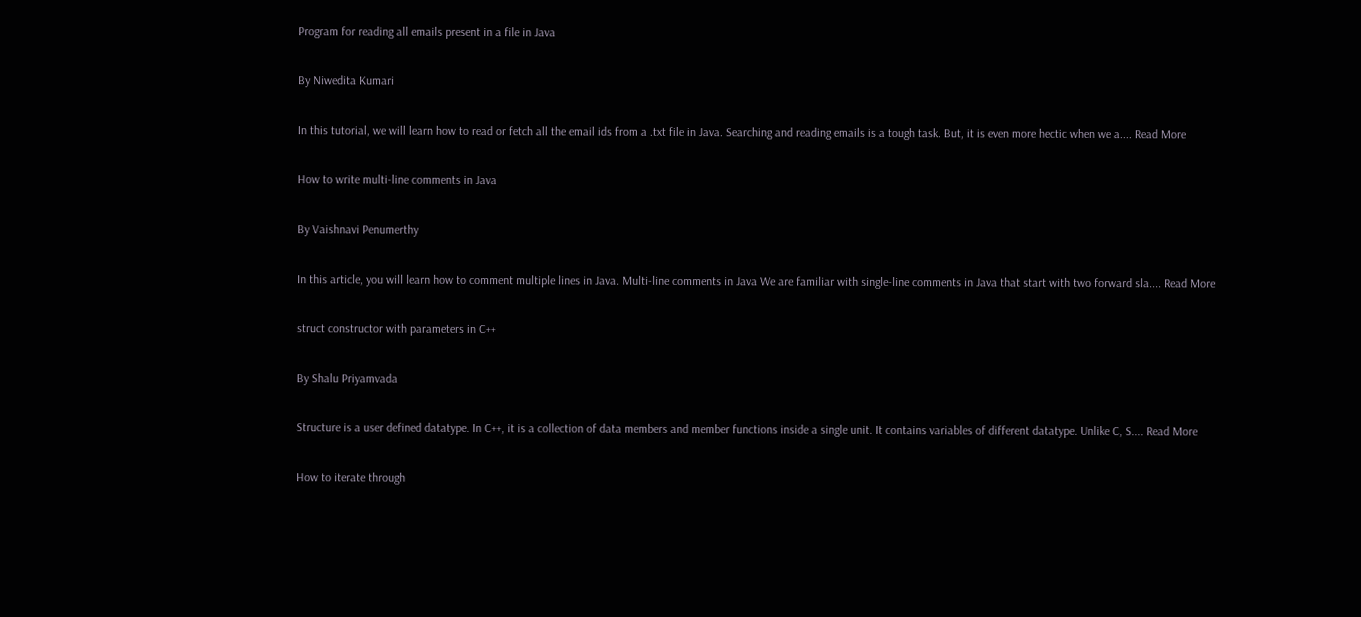Program for reading all emails present in a file in Java

By Niwedita Kumari

In this tutorial, we will learn how to read or fetch all the email ids from a .txt file in Java. Searching and reading emails is a tough task. But, it is even more hectic when we a.... Read More

How to write multi-line comments in Java

By Vaishnavi Penumerthy

In this article, you will learn how to comment multiple lines in Java. Multi-line comments in Java We are familiar with single-line comments in Java that start with two forward sla.... Read More

struct constructor with parameters in C++

By Shalu Priyamvada

Structure is a user defined datatype. In C++, it is a collection of data members and member functions inside a single unit. It contains variables of different datatype. Unlike C, S.... Read More

How to iterate through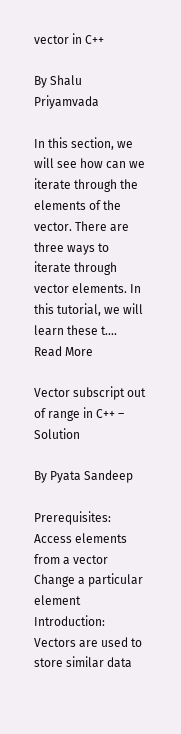vector in C++

By Shalu Priyamvada

In this section, we will see how can we iterate through the elements of the vector. There are three ways to iterate through vector elements. In this tutorial, we will learn these t.... Read More

Vector subscript out of range in C++ – Solution

By Pyata Sandeep

Prerequisites: Access elements from a vector Change a particular element Introduction: Vectors are used to store similar data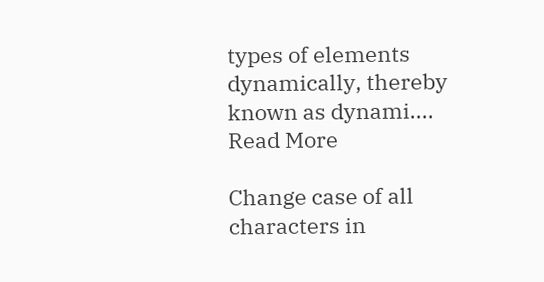types of elements dynamically, thereby known as dynami.... Read More

Change case of all characters in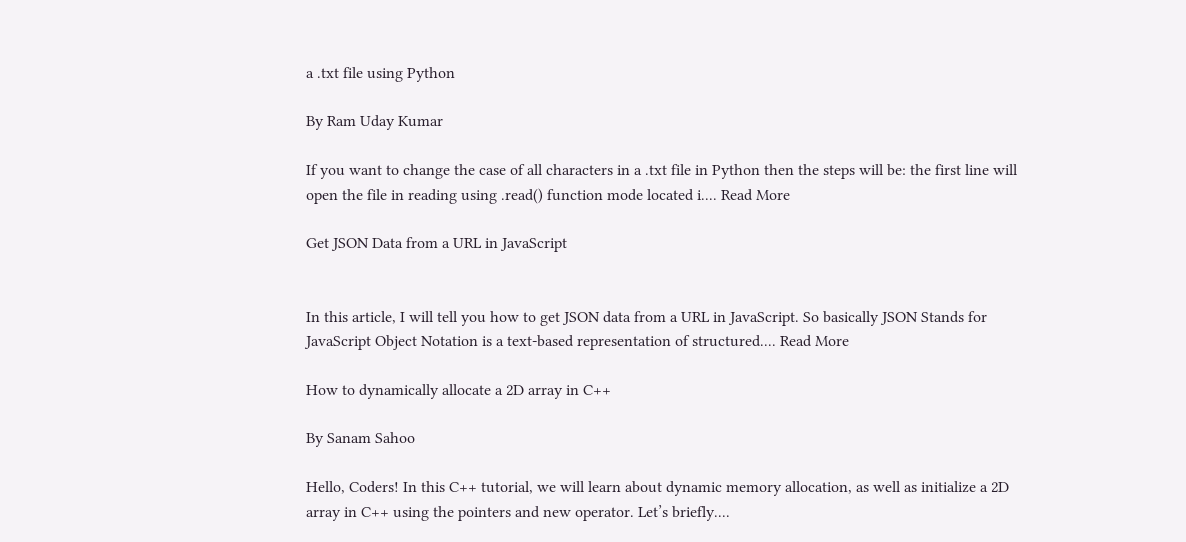a .txt file using Python

By Ram Uday Kumar

If you want to change the case of all characters in a .txt file in Python then the steps will be: the first line will open the file in reading using .read() function mode located i.... Read More

Get JSON Data from a URL in JavaScript


In this article, I will tell you how to get JSON data from a URL in JavaScript. So basically JSON Stands for JavaScript Object Notation is a text-based representation of structured.... Read More

How to dynamically allocate a 2D array in C++

By Sanam Sahoo

Hello, Coders! In this C++ tutorial, we will learn about dynamic memory allocation, as well as initialize a 2D array in C++ using the pointers and new operator. Let’s briefly....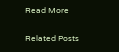Read More

Related Posts